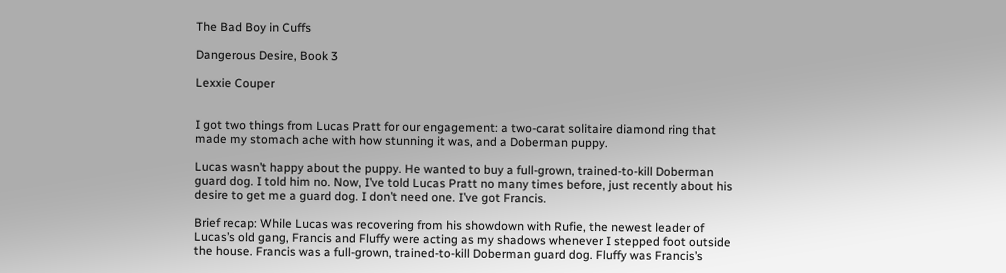The Bad Boy in Cuffs

Dangerous Desire, Book 3

Lexxie Couper


I got two things from Lucas Pratt for our engagement: a two-carat solitaire diamond ring that made my stomach ache with how stunning it was, and a Doberman puppy.

Lucas wasn’t happy about the puppy. He wanted to buy a full-grown, trained-to-kill Doberman guard dog. I told him no. Now, I’ve told Lucas Pratt no many times before, just recently about his desire to get me a guard dog. I don’t need one. I’ve got Francis.

Brief recap: While Lucas was recovering from his showdown with Rufie, the newest leader of Lucas’s old gang, Francis and Fluffy were acting as my shadows whenever I stepped foot outside the house. Francis was a full-grown, trained-to-kill Doberman guard dog. Fluffy was Francis’s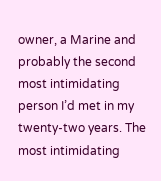owner, a Marine and probably the second most intimidating person I’d met in my twenty-two years. The most intimidating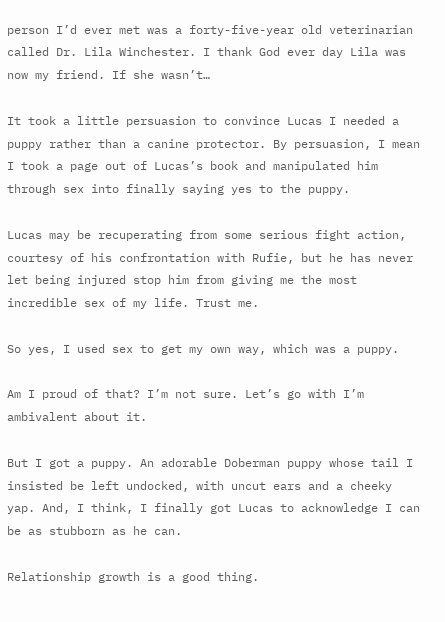person I’d ever met was a forty-five-year old veterinarian called Dr. Lila Winchester. I thank God ever day Lila was now my friend. If she wasn’t…

It took a little persuasion to convince Lucas I needed a puppy rather than a canine protector. By persuasion, I mean I took a page out of Lucas’s book and manipulated him through sex into finally saying yes to the puppy.

Lucas may be recuperating from some serious fight action, courtesy of his confrontation with Rufie, but he has never let being injured stop him from giving me the most incredible sex of my life. Trust me.

So yes, I used sex to get my own way, which was a puppy.

Am I proud of that? I’m not sure. Let’s go with I’m ambivalent about it.

But I got a puppy. An adorable Doberman puppy whose tail I insisted be left undocked, with uncut ears and a cheeky yap. And, I think, I finally got Lucas to acknowledge I can be as stubborn as he can.

Relationship growth is a good thing.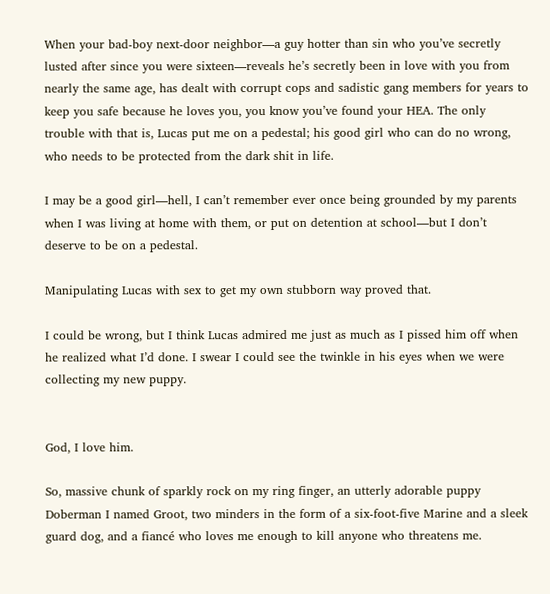When your bad-boy next-door neighbor—a guy hotter than sin who you’ve secretly lusted after since you were sixteen—reveals he’s secretly been in love with you from nearly the same age, has dealt with corrupt cops and sadistic gang members for years to keep you safe because he loves you, you know you’ve found your HEA. The only trouble with that is, Lucas put me on a pedestal; his good girl who can do no wrong, who needs to be protected from the dark shit in life.

I may be a good girl—hell, I can’t remember ever once being grounded by my parents when I was living at home with them, or put on detention at school—but I don’t deserve to be on a pedestal.

Manipulating Lucas with sex to get my own stubborn way proved that.

I could be wrong, but I think Lucas admired me just as much as I pissed him off when he realized what I’d done. I swear I could see the twinkle in his eyes when we were collecting my new puppy.


God, I love him.

So, massive chunk of sparkly rock on my ring finger, an utterly adorable puppy Doberman I named Groot, two minders in the form of a six-foot-five Marine and a sleek guard dog, and a fiancé who loves me enough to kill anyone who threatens me.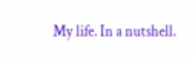My life. In a nutshell.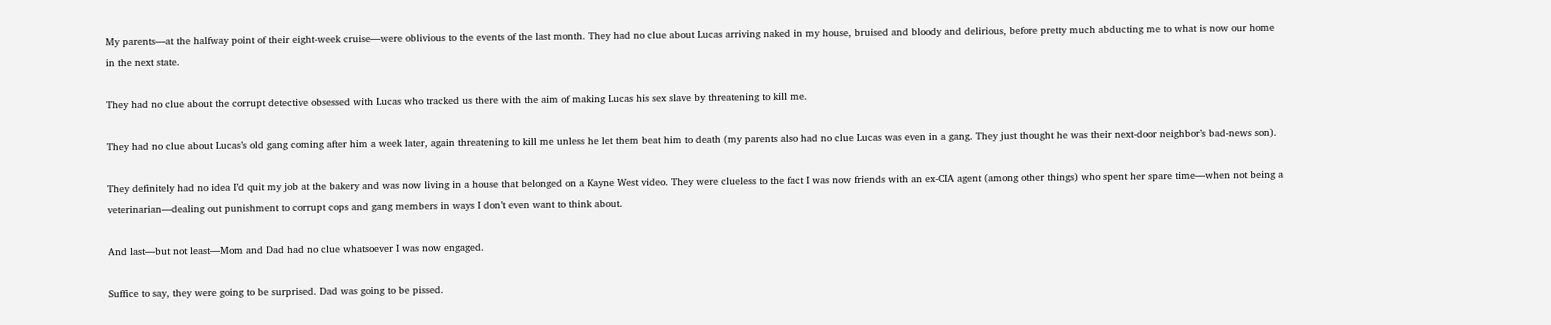My parents—at the halfway point of their eight-week cruise—were oblivious to the events of the last month. They had no clue about Lucas arriving naked in my house, bruised and bloody and delirious, before pretty much abducting me to what is now our home in the next state.

They had no clue about the corrupt detective obsessed with Lucas who tracked us there with the aim of making Lucas his sex slave by threatening to kill me.

They had no clue about Lucas’s old gang coming after him a week later, again threatening to kill me unless he let them beat him to death (my parents also had no clue Lucas was even in a gang. They just thought he was their next-door neighbor’s bad-news son).

They definitely had no idea I’d quit my job at the bakery and was now living in a house that belonged on a Kayne West video. They were clueless to the fact I was now friends with an ex-CIA agent (among other things) who spent her spare time—when not being a veterinarian—dealing out punishment to corrupt cops and gang members in ways I don’t even want to think about.

And last—but not least—Mom and Dad had no clue whatsoever I was now engaged.

Suffice to say, they were going to be surprised. Dad was going to be pissed.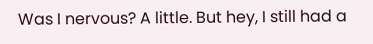Was I nervous? A little. But hey, I still had a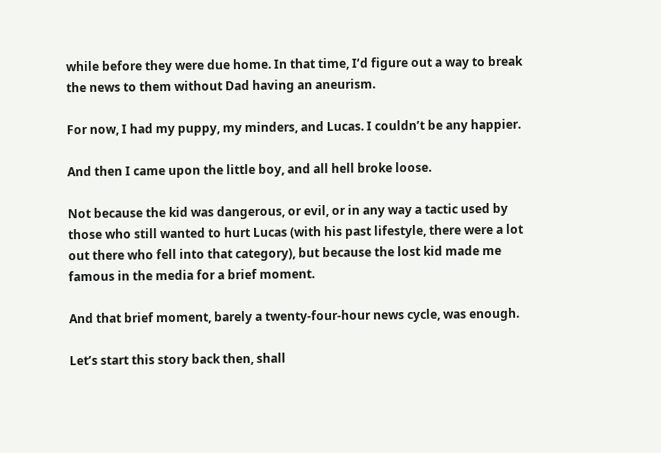while before they were due home. In that time, I’d figure out a way to break the news to them without Dad having an aneurism.

For now, I had my puppy, my minders, and Lucas. I couldn’t be any happier.

And then I came upon the little boy, and all hell broke loose.

Not because the kid was dangerous, or evil, or in any way a tactic used by those who still wanted to hurt Lucas (with his past lifestyle, there were a lot out there who fell into that category), but because the lost kid made me famous in the media for a brief moment.

And that brief moment, barely a twenty-four-hour news cycle, was enough.

Let’s start this story back then, shall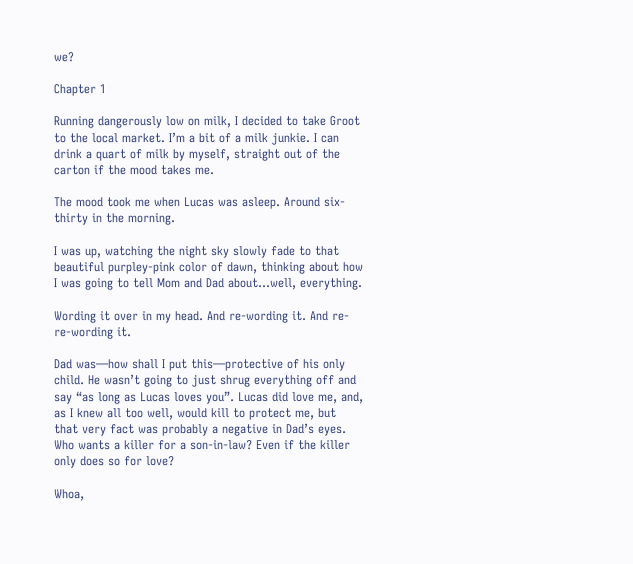we?

Chapter 1

Running dangerously low on milk, I decided to take Groot to the local market. I’m a bit of a milk junkie. I can drink a quart of milk by myself, straight out of the carton if the mood takes me.

The mood took me when Lucas was asleep. Around six-thirty in the morning.

I was up, watching the night sky slowly fade to that beautiful purpley-pink color of dawn, thinking about how I was going to tell Mom and Dad about…well, everything.

Wording it over in my head. And re-wording it. And re-re-wording it.

Dad was—how shall I put this—protective of his only child. He wasn’t going to just shrug everything off and say “as long as Lucas loves you”. Lucas did love me, and, as I knew all too well, would kill to protect me, but that very fact was probably a negative in Dad’s eyes. Who wants a killer for a son-in-law? Even if the killer only does so for love?

Whoa,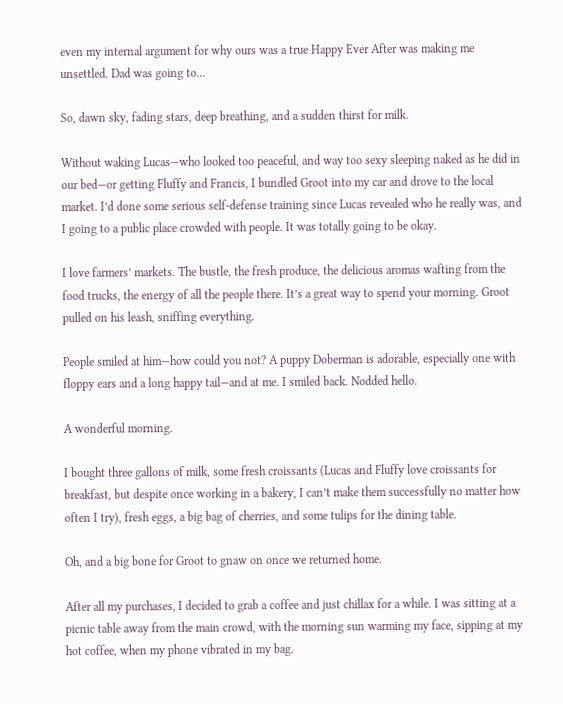even my internal argument for why ours was a true Happy Ever After was making me unsettled. Dad was going to…

So, dawn sky, fading stars, deep breathing, and a sudden thirst for milk.

Without waking Lucas—who looked too peaceful, and way too sexy sleeping naked as he did in our bed—or getting Fluffy and Francis, I bundled Groot into my car and drove to the local market. I’d done some serious self-defense training since Lucas revealed who he really was, and I going to a public place crowded with people. It was totally going to be okay.

I love farmers’ markets. The bustle, the fresh produce, the delicious aromas wafting from the food trucks, the energy of all the people there. It’s a great way to spend your morning. Groot pulled on his leash, sniffing everything.

People smiled at him—how could you not? A puppy Doberman is adorable, especially one with floppy ears and a long happy tail—and at me. I smiled back. Nodded hello.

A wonderful morning.

I bought three gallons of milk, some fresh croissants (Lucas and Fluffy love croissants for breakfast, but despite once working in a bakery, I can’t make them successfully no matter how often I try), fresh eggs, a big bag of cherries, and some tulips for the dining table.

Oh, and a big bone for Groot to gnaw on once we returned home.

After all my purchases, I decided to grab a coffee and just chillax for a while. I was sitting at a picnic table away from the main crowd, with the morning sun warming my face, sipping at my hot coffee, when my phone vibrated in my bag.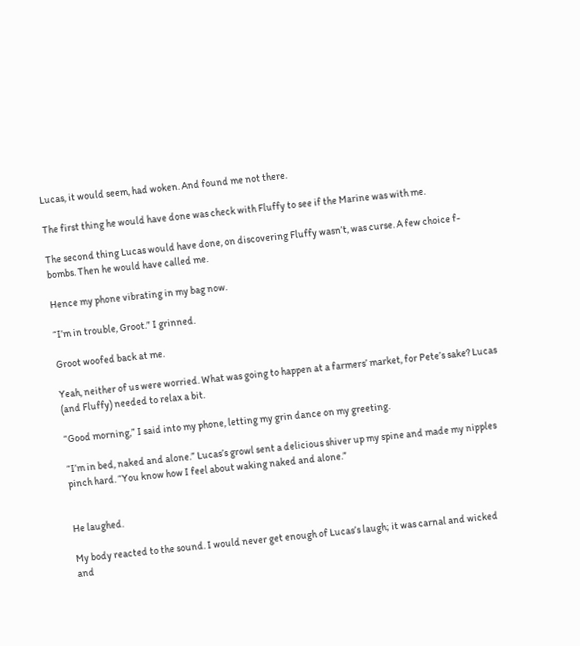Lucas, it would seem, had woken. And found me not there.

The first thing he would have done was check with Fluffy to see if the Marine was with me.

The second thing Lucas would have done, on discovering Fluffy wasn’t, was curse. A few choice f-bombs. Then he would have called me.

Hence my phone vibrating in my bag now.

“I’m in trouble, Groot.” I grinned.

Groot woofed back at me.

Yeah, neither of us were worried. What was going to happen at a farmers’ market, for Pete’s sake? Lucas (and Fluffy) needed to relax a bit.

“Good morning,” I said into my phone, letting my grin dance on my greeting.

“I’m in bed, naked and alone.” Lucas’s growl sent a delicious shiver up my spine and made my nipples pinch hard. “You know how I feel about waking naked and alone.”


He laughed.

My body reacted to the sound. I would never get enough of Lucas’s laugh; it was carnal and wicked and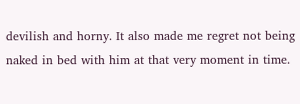devilish and horny. It also made me regret not being naked in bed with him at that very moment in time.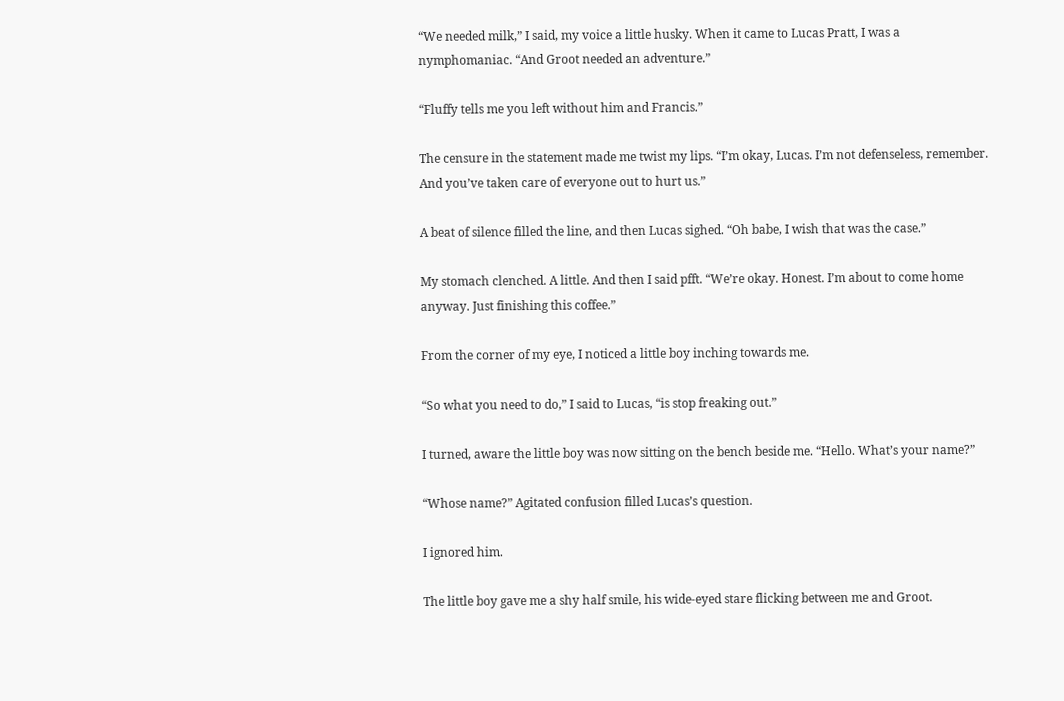“We needed milk,” I said, my voice a little husky. When it came to Lucas Pratt, I was a nymphomaniac. “And Groot needed an adventure.”

“Fluffy tells me you left without him and Francis.”

The censure in the statement made me twist my lips. “I’m okay, Lucas. I’m not defenseless, remember. And you’ve taken care of everyone out to hurt us.”

A beat of silence filled the line, and then Lucas sighed. “Oh babe, I wish that was the case.”

My stomach clenched. A little. And then I said pfft. “We’re okay. Honest. I’m about to come home anyway. Just finishing this coffee.”

From the corner of my eye, I noticed a little boy inching towards me.

“So what you need to do,” I said to Lucas, “is stop freaking out.”

I turned, aware the little boy was now sitting on the bench beside me. “Hello. What’s your name?”

“Whose name?” Agitated confusion filled Lucas’s question.

I ignored him.

The little boy gave me a shy half smile, his wide-eyed stare flicking between me and Groot.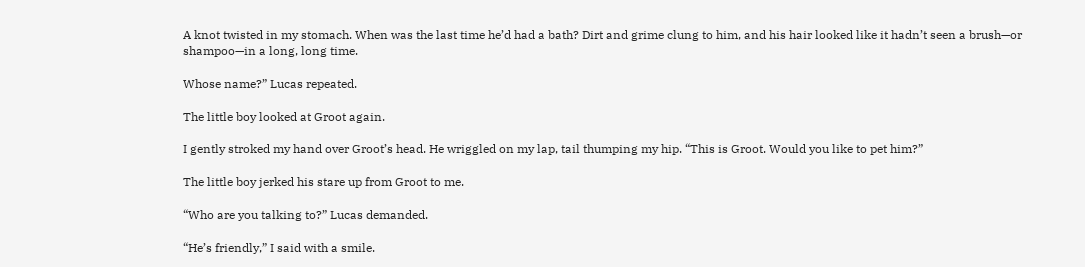A knot twisted in my stomach. When was the last time he’d had a bath? Dirt and grime clung to him, and his hair looked like it hadn’t seen a brush—or shampoo—in a long, long time.

Whose name?” Lucas repeated.

The little boy looked at Groot again.

I gently stroked my hand over Groot’s head. He wriggled on my lap, tail thumping my hip. “This is Groot. Would you like to pet him?”

The little boy jerked his stare up from Groot to me.

“Who are you talking to?” Lucas demanded.

“He’s friendly,” I said with a smile.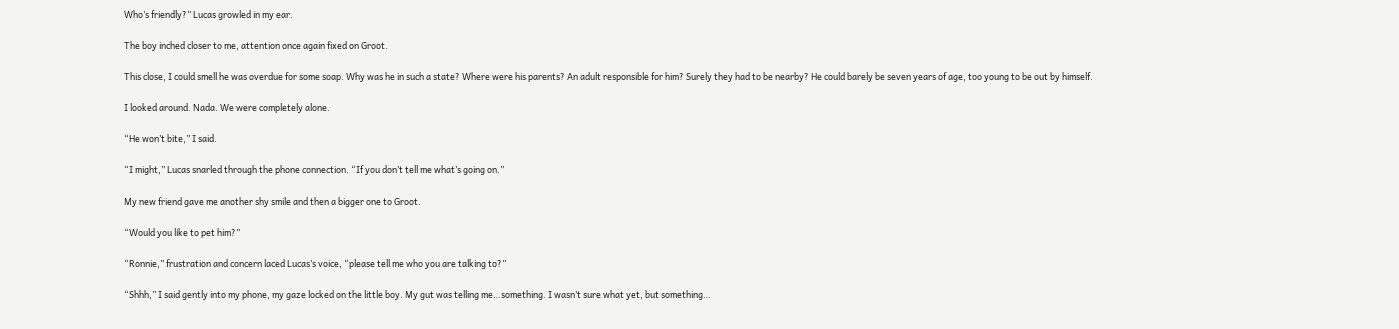Who’s friendly?” Lucas growled in my ear.

The boy inched closer to me, attention once again fixed on Groot.

This close, I could smell he was overdue for some soap. Why was he in such a state? Where were his parents? An adult responsible for him? Surely they had to be nearby? He could barely be seven years of age, too young to be out by himself.

I looked around. Nada. We were completely alone.

“He won’t bite,” I said.

“I might,” Lucas snarled through the phone connection. “If you don’t tell me what’s going on.”

My new friend gave me another shy smile and then a bigger one to Groot.

“Would you like to pet him?”

“Ronnie,” frustration and concern laced Lucas’s voice, “please tell me who you are talking to?”

“Shhh,” I said gently into my phone, my gaze locked on the little boy. My gut was telling me…something. I wasn’t sure what yet, but something…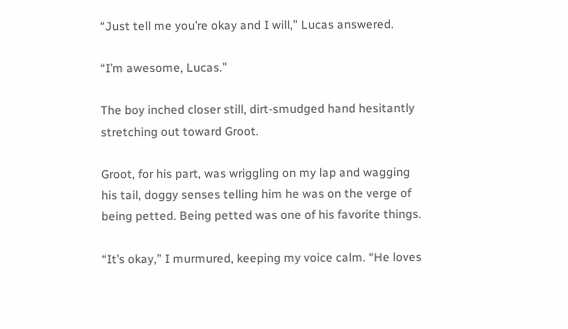“Just tell me you’re okay and I will,” Lucas answered.

“I’m awesome, Lucas.”

The boy inched closer still, dirt-smudged hand hesitantly stretching out toward Groot.

Groot, for his part, was wriggling on my lap and wagging his tail, doggy senses telling him he was on the verge of being petted. Being petted was one of his favorite things.

“It’s okay,” I murmured, keeping my voice calm. “He loves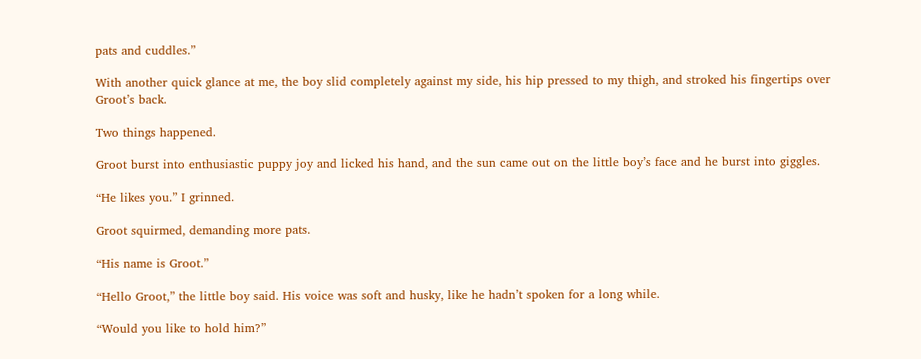pats and cuddles.”

With another quick glance at me, the boy slid completely against my side, his hip pressed to my thigh, and stroked his fingertips over Groot’s back.

Two things happened.

Groot burst into enthusiastic puppy joy and licked his hand, and the sun came out on the little boy’s face and he burst into giggles.

“He likes you.” I grinned.

Groot squirmed, demanding more pats.

“His name is Groot.”

“Hello Groot,” the little boy said. His voice was soft and husky, like he hadn’t spoken for a long while.

“Would you like to hold him?”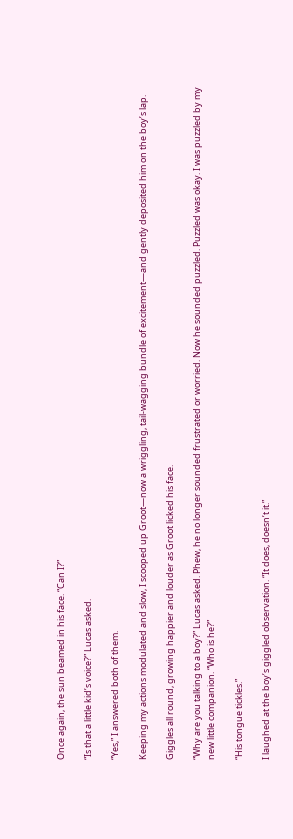Once again, the sun beamed in his face. “Can I?”

“Is that a little kid’s voice?” Lucas asked.

“Yes,” I answered both of them.

Keeping my actions modulated and slow, I scooped up Groot—now a wriggling, tail-wagging bundle of excitement—and gently deposited him on the boy’s lap.

Giggles all round, growing happier and louder as Groot licked his face.

“Why are you talking to a boy?” Lucas asked. Phew, he no longer sounded frustrated or worried. Now he sounded puzzled. Puzzled was okay. I was puzzled by my new little companion. “Who is he?”

“His tongue tickles.”

I laughed at the boy’s giggled observation. “It does, doesn’t it.”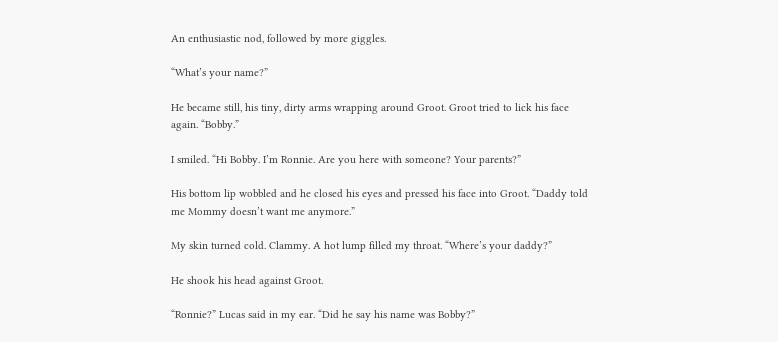An enthusiastic nod, followed by more giggles.

“What’s your name?”

He became still, his tiny, dirty arms wrapping around Groot. Groot tried to lick his face again. “Bobby.”

I smiled. “Hi Bobby. I’m Ronnie. Are you here with someone? Your parents?”

His bottom lip wobbled and he closed his eyes and pressed his face into Groot. “Daddy told me Mommy doesn’t want me anymore.”

My skin turned cold. Clammy. A hot lump filled my throat. “Where’s your daddy?”

He shook his head against Groot.

“Ronnie?” Lucas said in my ear. “Did he say his name was Bobby?”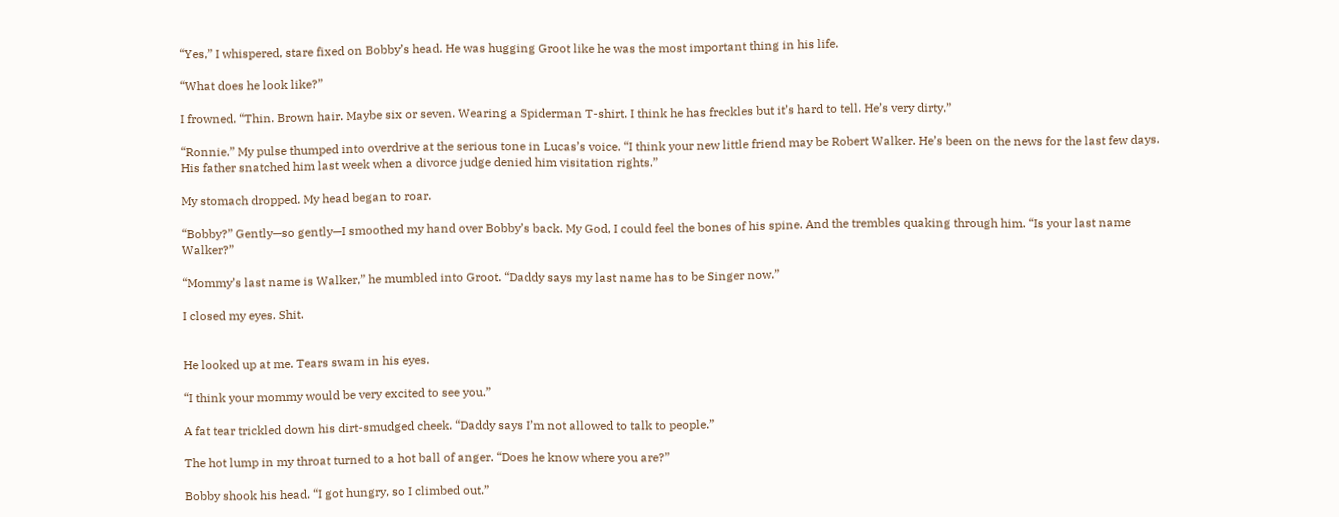“Yes,” I whispered, stare fixed on Bobby’s head. He was hugging Groot like he was the most important thing in his life.

“What does he look like?”

I frowned. “Thin. Brown hair. Maybe six or seven. Wearing a Spiderman T-shirt. I think he has freckles but it’s hard to tell. He’s very dirty.”

“Ronnie.” My pulse thumped into overdrive at the serious tone in Lucas’s voice. “I think your new little friend may be Robert Walker. He’s been on the news for the last few days. His father snatched him last week when a divorce judge denied him visitation rights.”

My stomach dropped. My head began to roar.

“Bobby?” Gently—so gently—I smoothed my hand over Bobby’s back. My God, I could feel the bones of his spine. And the trembles quaking through him. “Is your last name Walker?”

“Mommy’s last name is Walker,” he mumbled into Groot. “Daddy says my last name has to be Singer now.”

I closed my eyes. Shit.


He looked up at me. Tears swam in his eyes.

“I think your mommy would be very excited to see you.”

A fat tear trickled down his dirt-smudged cheek. “Daddy says I’m not allowed to talk to people.”

The hot lump in my throat turned to a hot ball of anger. “Does he know where you are?”

Bobby shook his head. “I got hungry, so I climbed out.”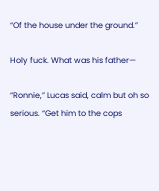“Of the house under the ground.”

Holy fuck. What was his father—

“Ronnie,” Lucas said, calm but oh so serious. “Get him to the cops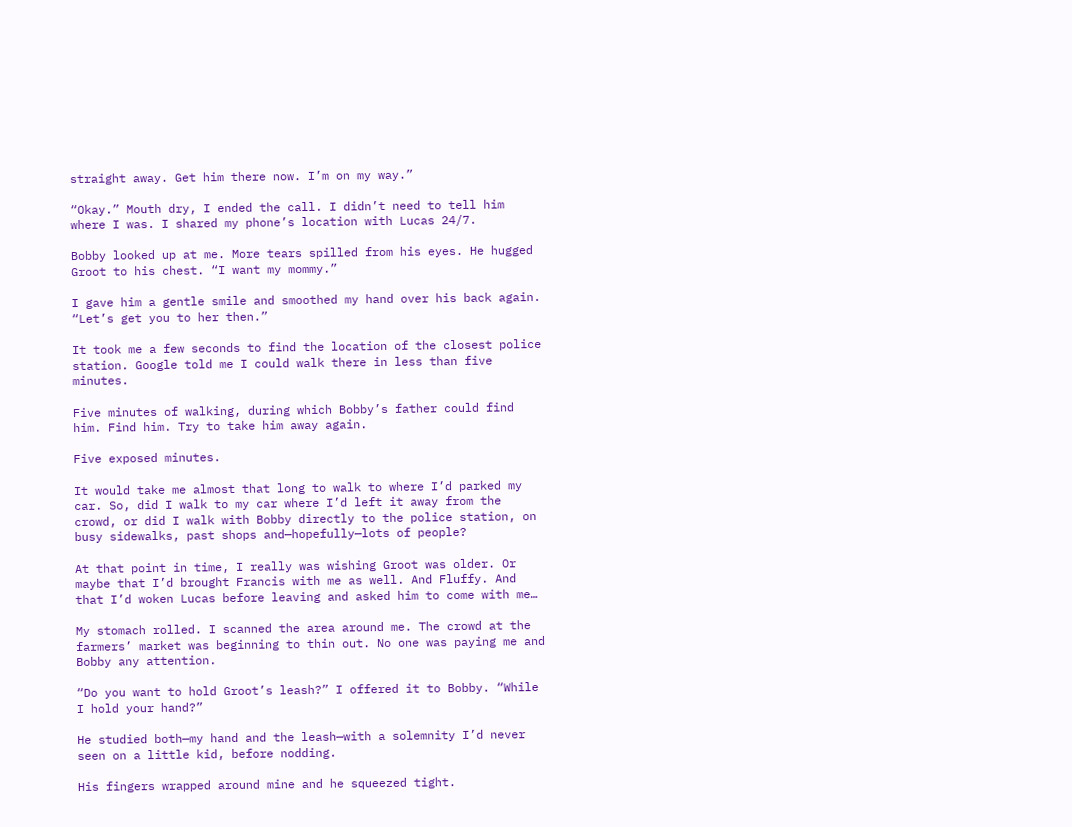straight away. Get him there now. I’m on my way.”

“Okay.” Mouth dry, I ended the call. I didn’t need to tell him where I was. I shared my phone’s location with Lucas 24/7.

Bobby looked up at me. More tears spilled from his eyes. He hugged Groot to his chest. “I want my mommy.”

I gave him a gentle smile and smoothed my hand over his back again. “Let’s get you to her then.”

It took me a few seconds to find the location of the closest police station. Google told me I could walk there in less than five minutes.

Five minutes of walking, during which Bobby’s father could find him. Find him. Try to take him away again.

Five exposed minutes.

It would take me almost that long to walk to where I’d parked my car. So, did I walk to my car where I’d left it away from the crowd, or did I walk with Bobby directly to the police station, on busy sidewalks, past shops and—hopefully—lots of people?

At that point in time, I really was wishing Groot was older. Or maybe that I’d brought Francis with me as well. And Fluffy. And that I’d woken Lucas before leaving and asked him to come with me…

My stomach rolled. I scanned the area around me. The crowd at the farmers’ market was beginning to thin out. No one was paying me and Bobby any attention.

“Do you want to hold Groot’s leash?” I offered it to Bobby. “While I hold your hand?”

He studied both—my hand and the leash—with a solemnity I’d never seen on a little kid, before nodding.

His fingers wrapped around mine and he squeezed tight.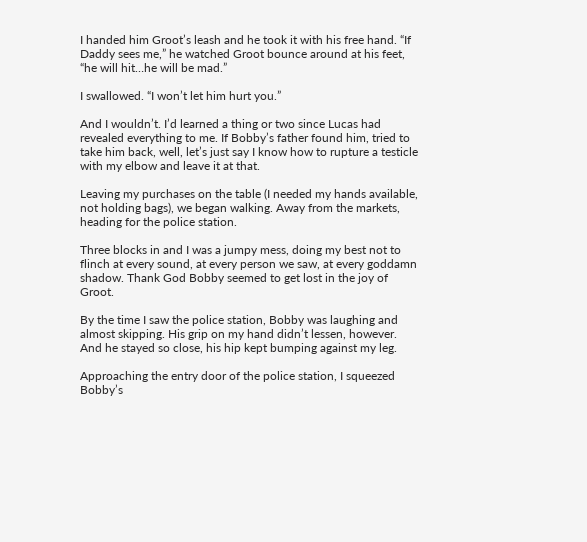I handed him Groot’s leash and he took it with his free hand. “If Daddy sees me,” he watched Groot bounce around at his feet, “he will hit…he will be mad.”

I swallowed. “I won’t let him hurt you.”

And I wouldn’t. I’d learned a thing or two since Lucas had revealed everything to me. If Bobby’s father found him, tried to take him back, well, let’s just say I know how to rupture a testicle with my elbow and leave it at that.

Leaving my purchases on the table (I needed my hands available, not holding bags), we began walking. Away from the markets, heading for the police station.

Three blocks in and I was a jumpy mess, doing my best not to flinch at every sound, at every person we saw, at every goddamn shadow. Thank God Bobby seemed to get lost in the joy of Groot.

By the time I saw the police station, Bobby was laughing and almost skipping. His grip on my hand didn’t lessen, however. And he stayed so close, his hip kept bumping against my leg.

Approaching the entry door of the police station, I squeezed Bobby’s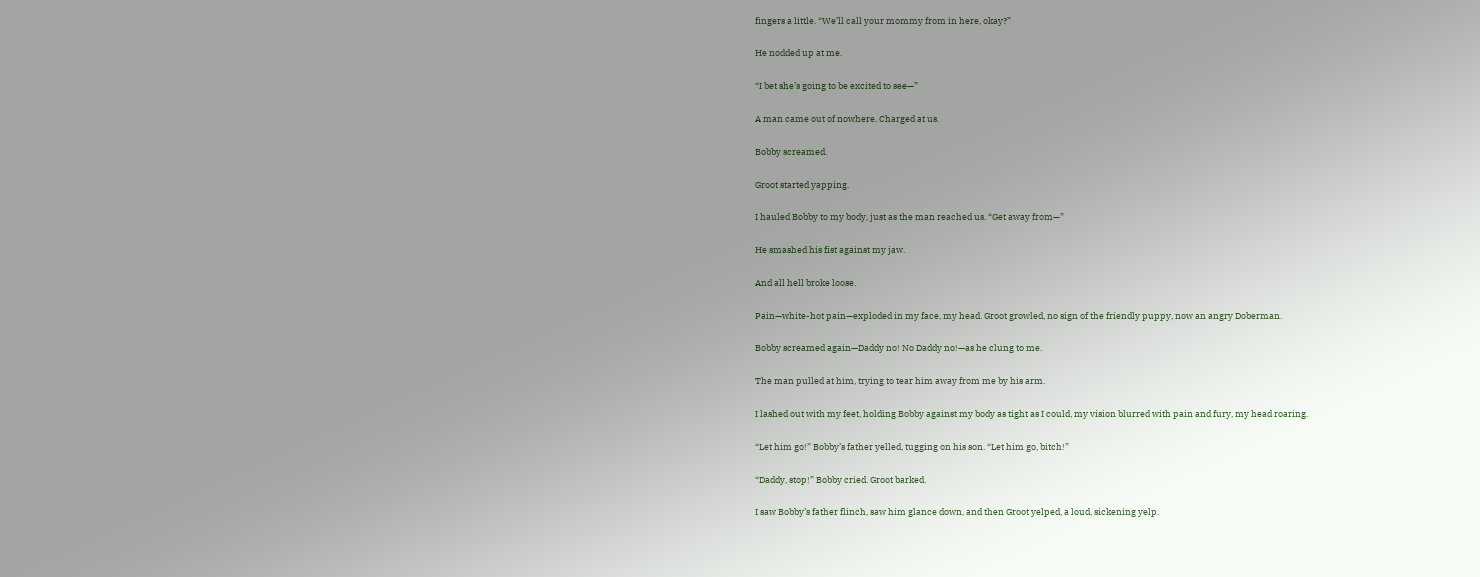fingers a little. “We’ll call your mommy from in here, okay?”

He nodded up at me.

“I bet she’s going to be excited to see—”

A man came out of nowhere. Charged at us.

Bobby screamed.

Groot started yapping.

I hauled Bobby to my body, just as the man reached us. “Get away from—”

He smashed his fist against my jaw.

And all hell broke loose.

Pain—white-hot pain—exploded in my face, my head. Groot growled, no sign of the friendly puppy, now an angry Doberman.

Bobby screamed again—Daddy no! No Daddy no!—as he clung to me.

The man pulled at him, trying to tear him away from me by his arm.

I lashed out with my feet, holding Bobby against my body as tight as I could, my vision blurred with pain and fury, my head roaring.

“Let him go!” Bobby’s father yelled, tugging on his son. “Let him go, bitch!”

“Daddy, stop!” Bobby cried. Groot barked.

I saw Bobby’s father flinch, saw him glance down, and then Groot yelped, a loud, sickening yelp.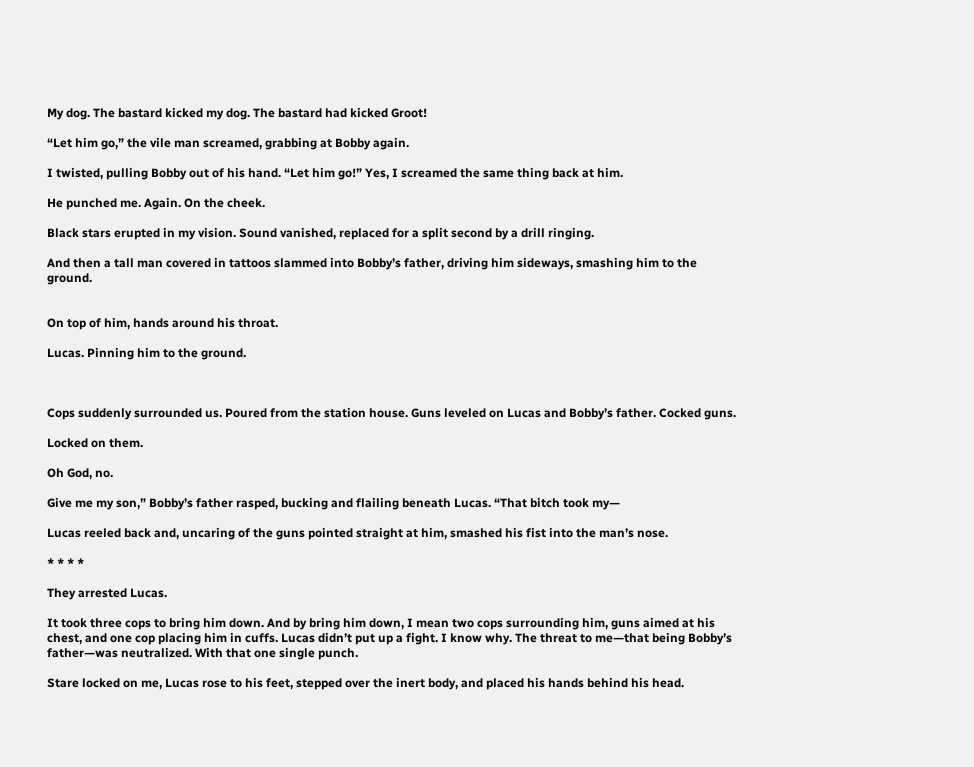My dog. The bastard kicked my dog. The bastard had kicked Groot!

“Let him go,” the vile man screamed, grabbing at Bobby again.

I twisted, pulling Bobby out of his hand. “Let him go!” Yes, I screamed the same thing back at him.

He punched me. Again. On the cheek.

Black stars erupted in my vision. Sound vanished, replaced for a split second by a drill ringing.

And then a tall man covered in tattoos slammed into Bobby’s father, driving him sideways, smashing him to the ground.


On top of him, hands around his throat.

Lucas. Pinning him to the ground.



Cops suddenly surrounded us. Poured from the station house. Guns leveled on Lucas and Bobby’s father. Cocked guns.

Locked on them.

Oh God, no.

Give me my son,” Bobby’s father rasped, bucking and flailing beneath Lucas. “That bitch took my—

Lucas reeled back and, uncaring of the guns pointed straight at him, smashed his fist into the man’s nose.

* * * *

They arrested Lucas.

It took three cops to bring him down. And by bring him down, I mean two cops surrounding him, guns aimed at his chest, and one cop placing him in cuffs. Lucas didn’t put up a fight. I know why. The threat to me—that being Bobby’s father—was neutralized. With that one single punch.

Stare locked on me, Lucas rose to his feet, stepped over the inert body, and placed his hands behind his head.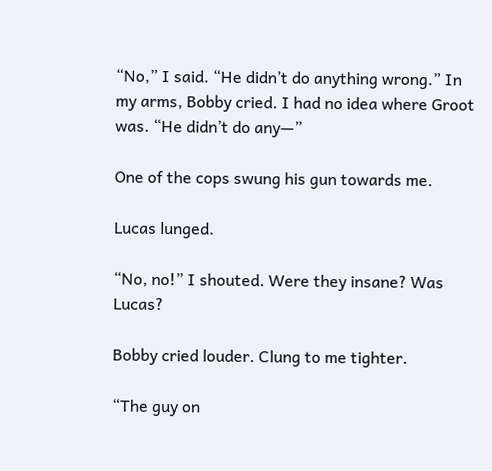“No,” I said. “He didn’t do anything wrong.” In my arms, Bobby cried. I had no idea where Groot was. “He didn’t do any—”

One of the cops swung his gun towards me.

Lucas lunged.

“No, no!” I shouted. Were they insane? Was Lucas?

Bobby cried louder. Clung to me tighter.

“The guy on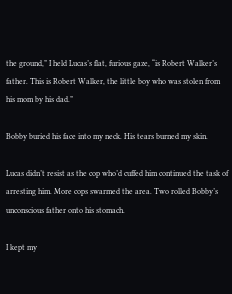the ground,” I held Lucas’s flat, furious gaze, “is Robert Walker’s father. This is Robert Walker, the little boy who was stolen from his mom by his dad.”

Bobby buried his face into my neck. His tears burned my skin.

Lucas didn’t resist as the cop who’d cuffed him continued the task of arresting him. More cops swarmed the area. Two rolled Bobby’s unconscious father onto his stomach.

I kept my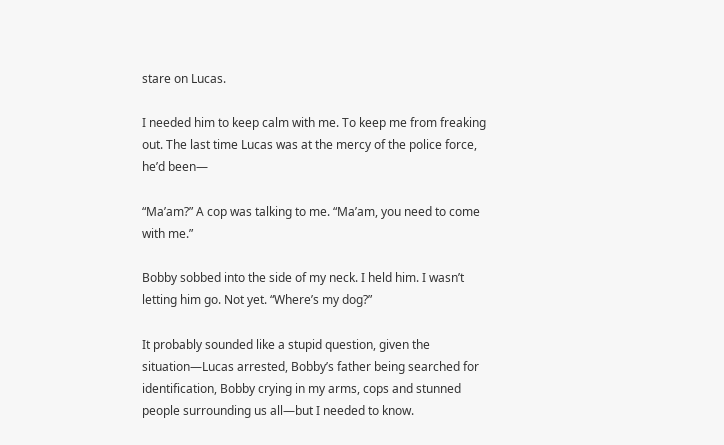stare on Lucas.

I needed him to keep calm with me. To keep me from freaking out. The last time Lucas was at the mercy of the police force, he’d been—

“Ma’am?” A cop was talking to me. “Ma’am, you need to come with me.”

Bobby sobbed into the side of my neck. I held him. I wasn’t letting him go. Not yet. “Where’s my dog?”

It probably sounded like a stupid question, given the situation—Lucas arrested, Bobby’s father being searched for identification, Bobby crying in my arms, cops and stunned people surrounding us all—but I needed to know.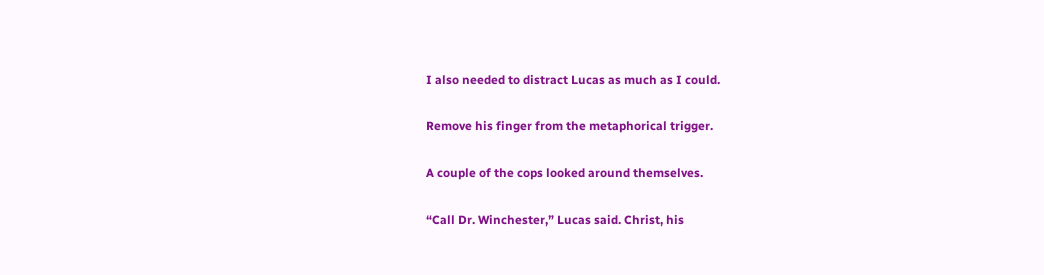I also needed to distract Lucas as much as I could.

Remove his finger from the metaphorical trigger.

A couple of the cops looked around themselves.

“Call Dr. Winchester,” Lucas said. Christ, his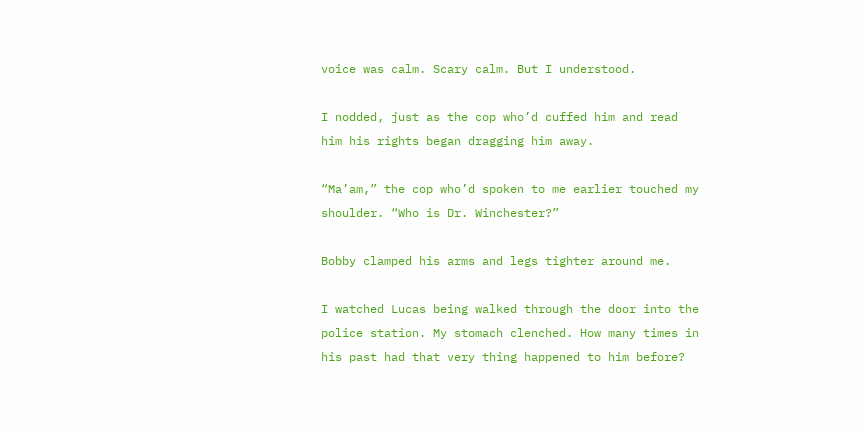voice was calm. Scary calm. But I understood.

I nodded, just as the cop who’d cuffed him and read him his rights began dragging him away.

“Ma’am,” the cop who’d spoken to me earlier touched my shoulder. “Who is Dr. Winchester?”

Bobby clamped his arms and legs tighter around me.

I watched Lucas being walked through the door into the police station. My stomach clenched. How many times in his past had that very thing happened to him before?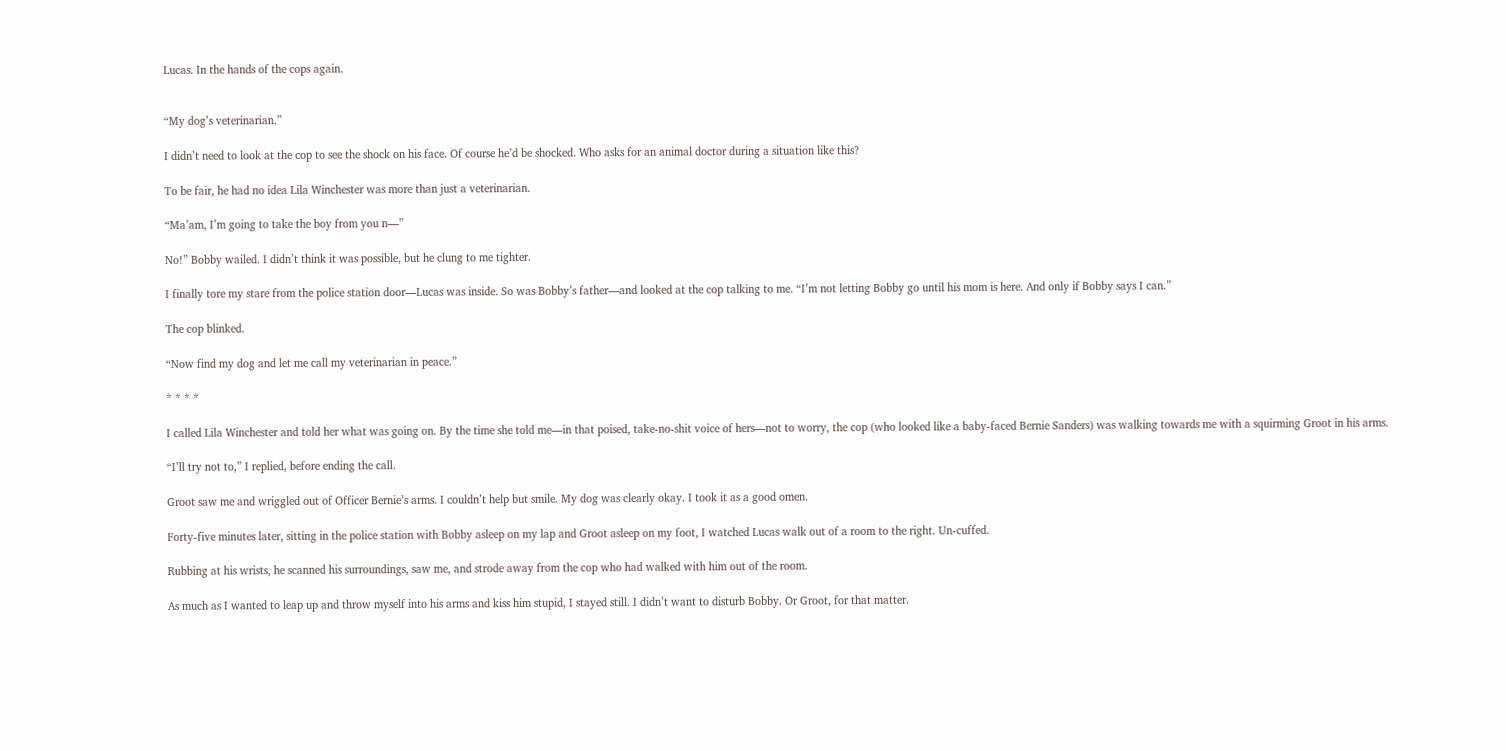Lucas. In the hands of the cops again.


“My dog’s veterinarian.”

I didn’t need to look at the cop to see the shock on his face. Of course he’d be shocked. Who asks for an animal doctor during a situation like this?

To be fair, he had no idea Lila Winchester was more than just a veterinarian.

“Ma’am, I’m going to take the boy from you n—”

No!” Bobby wailed. I didn’t think it was possible, but he clung to me tighter.

I finally tore my stare from the police station door—Lucas was inside. So was Bobby’s father—and looked at the cop talking to me. “I’m not letting Bobby go until his mom is here. And only if Bobby says I can.”

The cop blinked.

“Now find my dog and let me call my veterinarian in peace.”

* * * *

I called Lila Winchester and told her what was going on. By the time she told me—in that poised, take-no-shit voice of hers—not to worry, the cop (who looked like a baby-faced Bernie Sanders) was walking towards me with a squirming Groot in his arms.

“I’ll try not to,” I replied, before ending the call.

Groot saw me and wriggled out of Officer Bernie’s arms. I couldn’t help but smile. My dog was clearly okay. I took it as a good omen.

Forty-five minutes later, sitting in the police station with Bobby asleep on my lap and Groot asleep on my foot, I watched Lucas walk out of a room to the right. Un-cuffed.

Rubbing at his wrists, he scanned his surroundings, saw me, and strode away from the cop who had walked with him out of the room.

As much as I wanted to leap up and throw myself into his arms and kiss him stupid, I stayed still. I didn’t want to disturb Bobby. Or Groot, for that matter.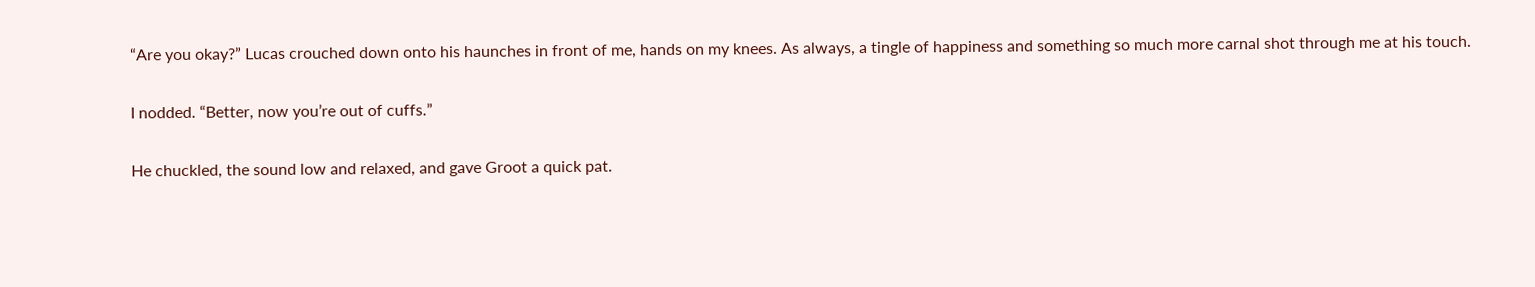“Are you okay?” Lucas crouched down onto his haunches in front of me, hands on my knees. As always, a tingle of happiness and something so much more carnal shot through me at his touch.

I nodded. “Better, now you’re out of cuffs.”

He chuckled, the sound low and relaxed, and gave Groot a quick pat.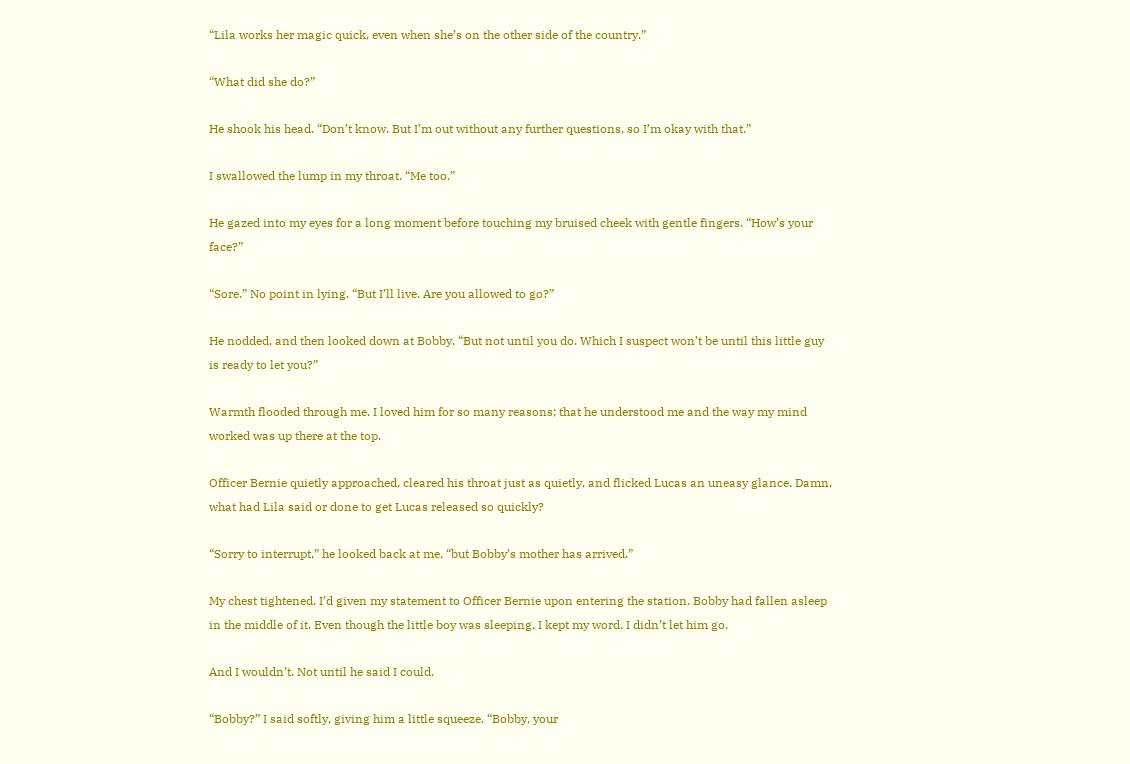“Lila works her magic quick, even when she’s on the other side of the country.”

“What did she do?”

He shook his head. “Don’t know. But I’m out without any further questions, so I’m okay with that.”

I swallowed the lump in my throat. “Me too.”

He gazed into my eyes for a long moment before touching my bruised cheek with gentle fingers. “How’s your face?”

“Sore.” No point in lying. “But I’ll live. Are you allowed to go?”

He nodded, and then looked down at Bobby. “But not until you do. Which I suspect won’t be until this little guy is ready to let you?”

Warmth flooded through me. I loved him for so many reasons; that he understood me and the way my mind worked was up there at the top.

Officer Bernie quietly approached, cleared his throat just as quietly, and flicked Lucas an uneasy glance. Damn, what had Lila said or done to get Lucas released so quickly?

“Sorry to interrupt,” he looked back at me, “but Bobby’s mother has arrived.”

My chest tightened. I’d given my statement to Officer Bernie upon entering the station. Bobby had fallen asleep in the middle of it. Even though the little boy was sleeping, I kept my word. I didn’t let him go.

And I wouldn’t. Not until he said I could.

“Bobby?” I said softly, giving him a little squeeze. “Bobby, your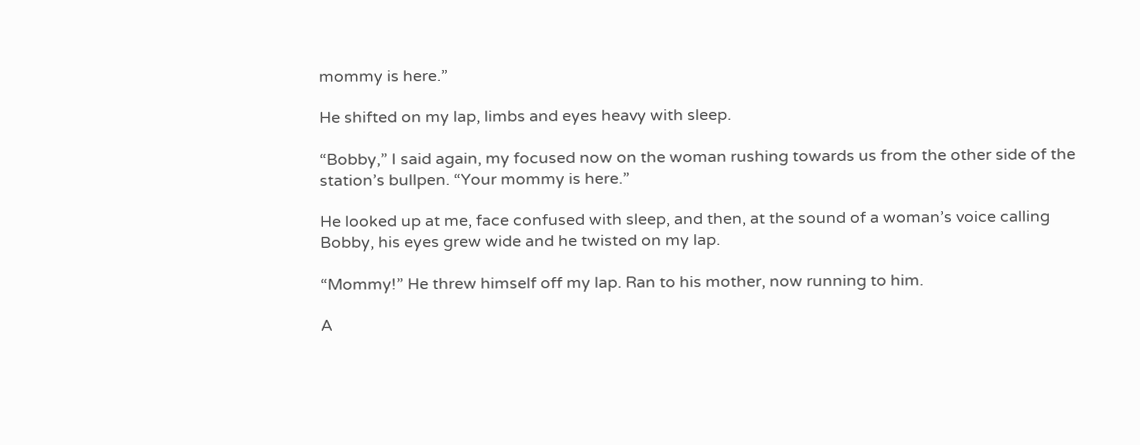mommy is here.”

He shifted on my lap, limbs and eyes heavy with sleep.

“Bobby,” I said again, my focused now on the woman rushing towards us from the other side of the station’s bullpen. “Your mommy is here.”

He looked up at me, face confused with sleep, and then, at the sound of a woman’s voice calling Bobby, his eyes grew wide and he twisted on my lap.

“Mommy!” He threw himself off my lap. Ran to his mother, now running to him.

A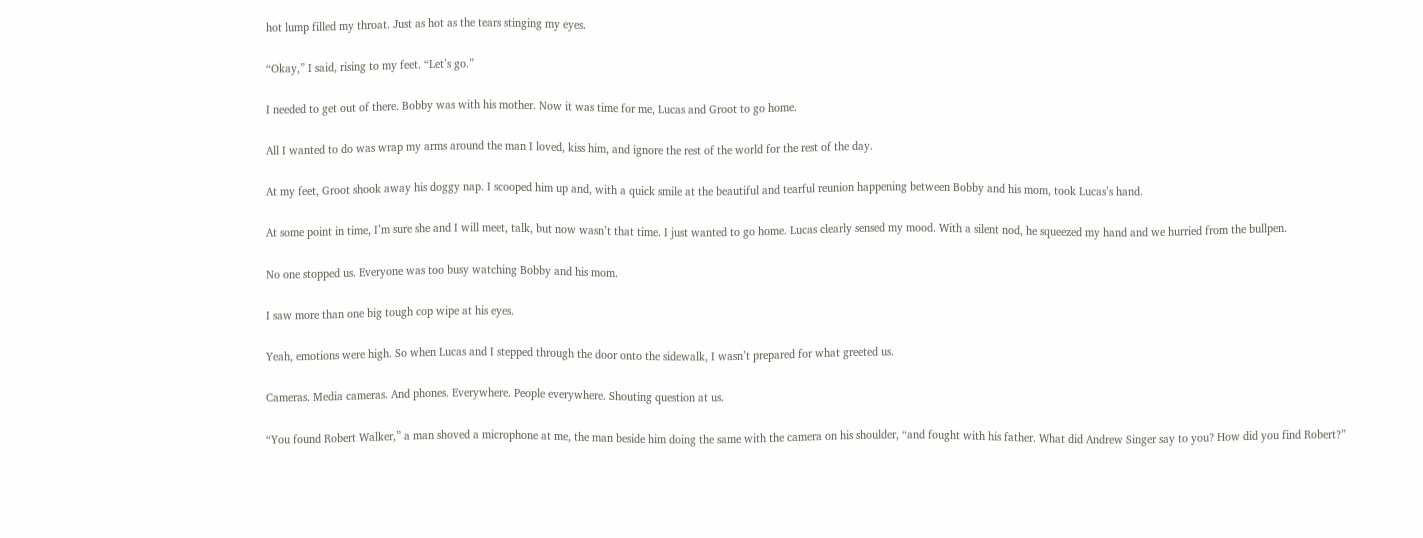hot lump filled my throat. Just as hot as the tears stinging my eyes.

“Okay,” I said, rising to my feet. “Let’s go.”

I needed to get out of there. Bobby was with his mother. Now it was time for me, Lucas and Groot to go home.

All I wanted to do was wrap my arms around the man I loved, kiss him, and ignore the rest of the world for the rest of the day.

At my feet, Groot shook away his doggy nap. I scooped him up and, with a quick smile at the beautiful and tearful reunion happening between Bobby and his mom, took Lucas’s hand.

At some point in time, I’m sure she and I will meet, talk, but now wasn’t that time. I just wanted to go home. Lucas clearly sensed my mood. With a silent nod, he squeezed my hand and we hurried from the bullpen.

No one stopped us. Everyone was too busy watching Bobby and his mom.

I saw more than one big tough cop wipe at his eyes.

Yeah, emotions were high. So when Lucas and I stepped through the door onto the sidewalk, I wasn’t prepared for what greeted us.

Cameras. Media cameras. And phones. Everywhere. People everywhere. Shouting question at us.

“You found Robert Walker,” a man shoved a microphone at me, the man beside him doing the same with the camera on his shoulder, “and fought with his father. What did Andrew Singer say to you? How did you find Robert?”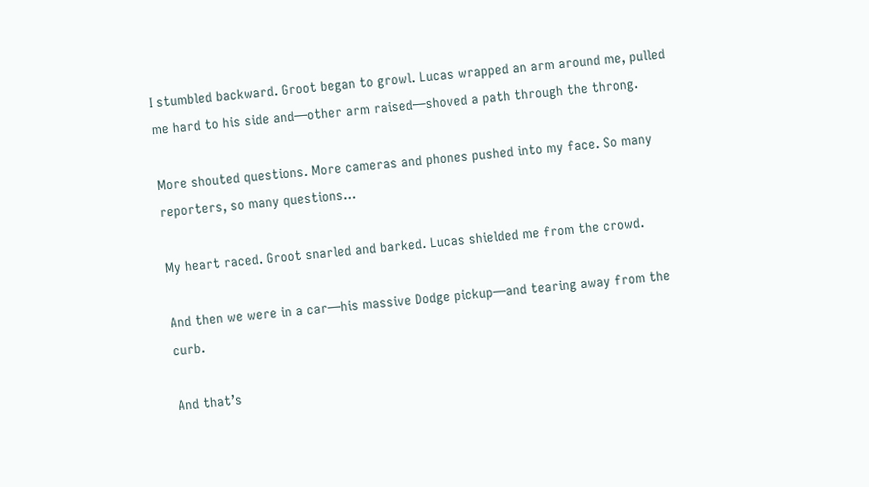I stumbled backward. Groot began to growl. Lucas wrapped an arm around me, pulled me hard to his side and—other arm raised—shoved a path through the throng.

More shouted questions. More cameras and phones pushed into my face. So many reporters, so many questions…

My heart raced. Groot snarled and barked. Lucas shielded me from the crowd.

And then we were in a car—his massive Dodge pickup—and tearing away from the curb.

And that’s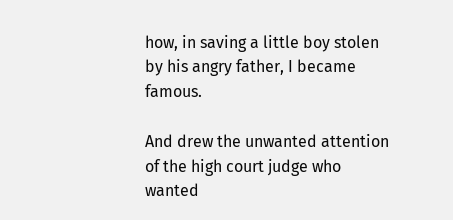how, in saving a little boy stolen by his angry father, I became famous.

And drew the unwanted attention of the high court judge who wanted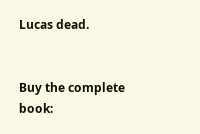Lucas dead.


Buy the complete book: